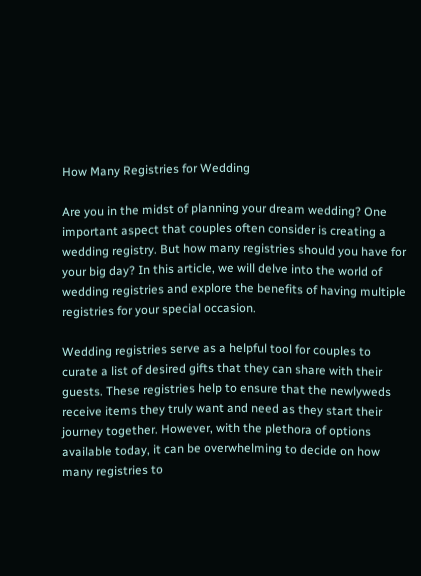How Many Registries for Wedding

Are you in the midst of planning your dream wedding? One important aspect that couples often consider is creating a wedding registry. But how many registries should you have for your big day? In this article, we will delve into the world of wedding registries and explore the benefits of having multiple registries for your special occasion.

Wedding registries serve as a helpful tool for couples to curate a list of desired gifts that they can share with their guests. These registries help to ensure that the newlyweds receive items they truly want and need as they start their journey together. However, with the plethora of options available today, it can be overwhelming to decide on how many registries to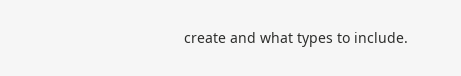create and what types to include.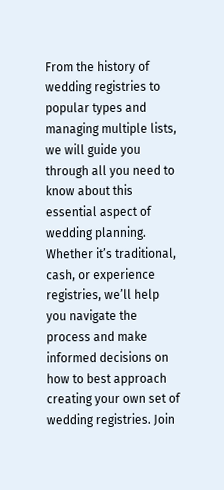From the history of wedding registries to popular types and managing multiple lists, we will guide you through all you need to know about this essential aspect of wedding planning. Whether it’s traditional, cash, or experience registries, we’ll help you navigate the process and make informed decisions on how to best approach creating your own set of wedding registries. Join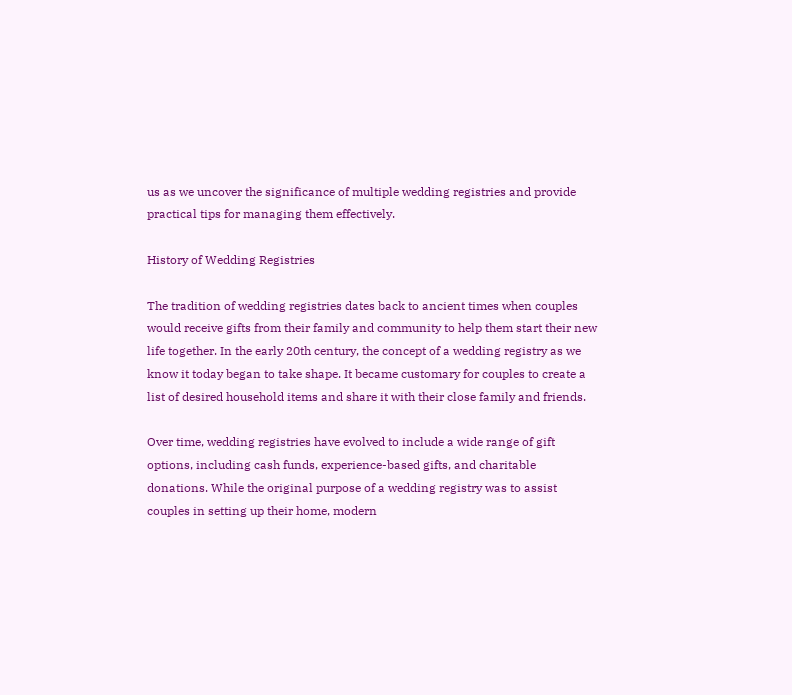us as we uncover the significance of multiple wedding registries and provide practical tips for managing them effectively.

History of Wedding Registries

The tradition of wedding registries dates back to ancient times when couples would receive gifts from their family and community to help them start their new life together. In the early 20th century, the concept of a wedding registry as we know it today began to take shape. It became customary for couples to create a list of desired household items and share it with their close family and friends.

Over time, wedding registries have evolved to include a wide range of gift options, including cash funds, experience-based gifts, and charitable donations. While the original purpose of a wedding registry was to assist couples in setting up their home, modern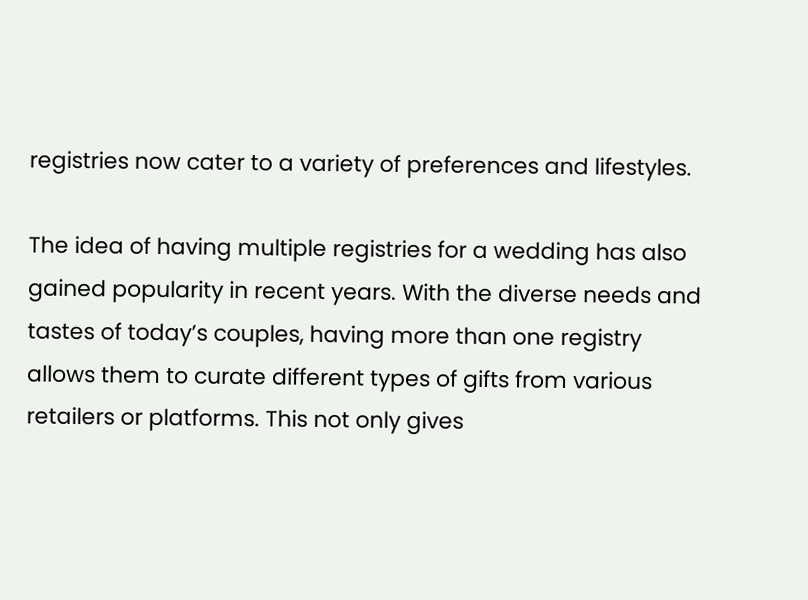registries now cater to a variety of preferences and lifestyles.

The idea of having multiple registries for a wedding has also gained popularity in recent years. With the diverse needs and tastes of today’s couples, having more than one registry allows them to curate different types of gifts from various retailers or platforms. This not only gives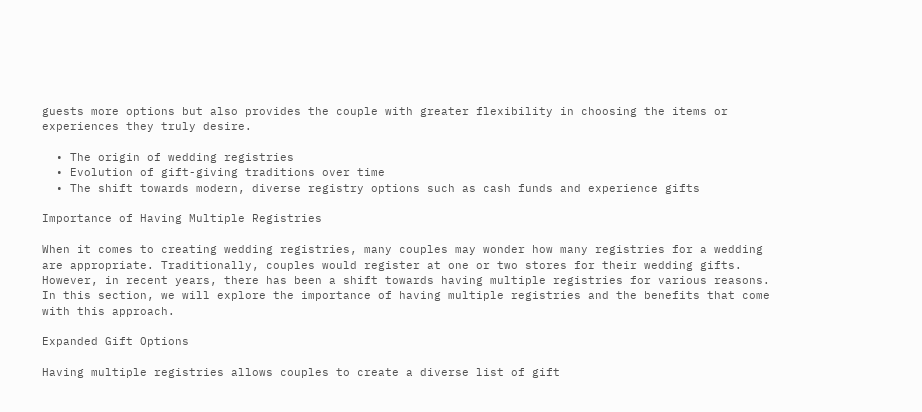guests more options but also provides the couple with greater flexibility in choosing the items or experiences they truly desire.

  • The origin of wedding registries
  • Evolution of gift-giving traditions over time
  • The shift towards modern, diverse registry options such as cash funds and experience gifts

Importance of Having Multiple Registries

When it comes to creating wedding registries, many couples may wonder how many registries for a wedding are appropriate. Traditionally, couples would register at one or two stores for their wedding gifts. However, in recent years, there has been a shift towards having multiple registries for various reasons. In this section, we will explore the importance of having multiple registries and the benefits that come with this approach.

Expanded Gift Options

Having multiple registries allows couples to create a diverse list of gift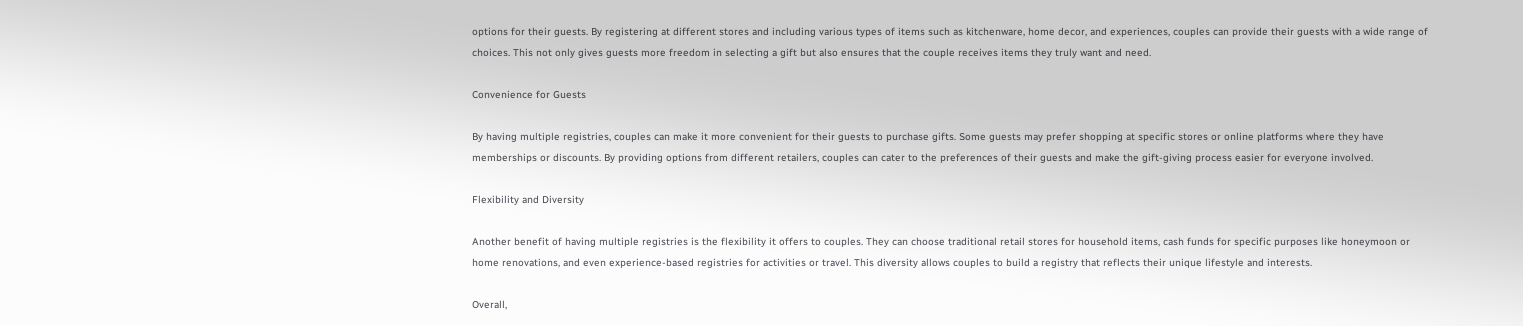options for their guests. By registering at different stores and including various types of items such as kitchenware, home decor, and experiences, couples can provide their guests with a wide range of choices. This not only gives guests more freedom in selecting a gift but also ensures that the couple receives items they truly want and need.

Convenience for Guests

By having multiple registries, couples can make it more convenient for their guests to purchase gifts. Some guests may prefer shopping at specific stores or online platforms where they have memberships or discounts. By providing options from different retailers, couples can cater to the preferences of their guests and make the gift-giving process easier for everyone involved.

Flexibility and Diversity

Another benefit of having multiple registries is the flexibility it offers to couples. They can choose traditional retail stores for household items, cash funds for specific purposes like honeymoon or home renovations, and even experience-based registries for activities or travel. This diversity allows couples to build a registry that reflects their unique lifestyle and interests.

Overall,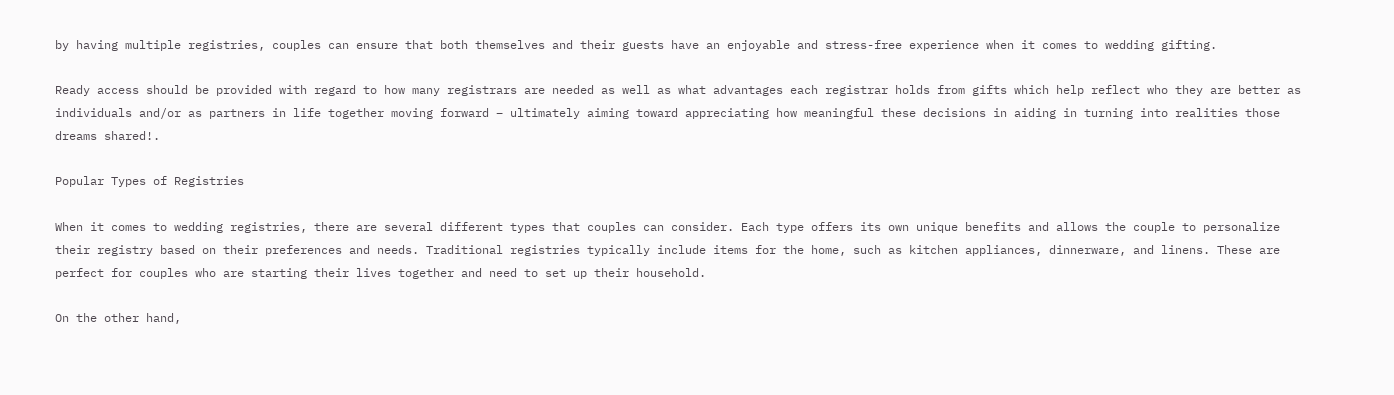by having multiple registries, couples can ensure that both themselves and their guests have an enjoyable and stress-free experience when it comes to wedding gifting.

Ready access should be provided with regard to how many registrars are needed as well as what advantages each registrar holds from gifts which help reflect who they are better as individuals and/or as partners in life together moving forward – ultimately aiming toward appreciating how meaningful these decisions in aiding in turning into realities those dreams shared!.

Popular Types of Registries

When it comes to wedding registries, there are several different types that couples can consider. Each type offers its own unique benefits and allows the couple to personalize their registry based on their preferences and needs. Traditional registries typically include items for the home, such as kitchen appliances, dinnerware, and linens. These are perfect for couples who are starting their lives together and need to set up their household.

On the other hand,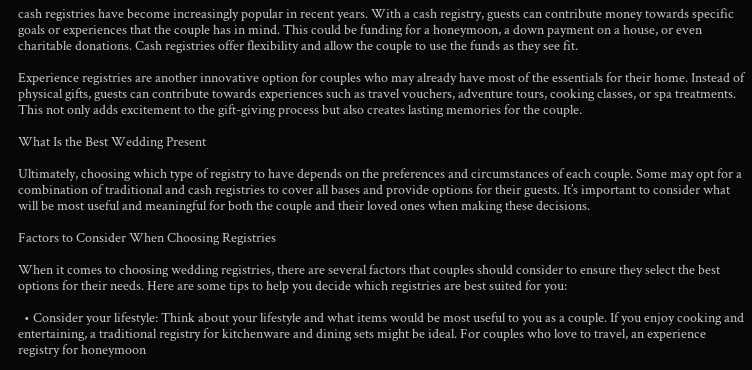cash registries have become increasingly popular in recent years. With a cash registry, guests can contribute money towards specific goals or experiences that the couple has in mind. This could be funding for a honeymoon, a down payment on a house, or even charitable donations. Cash registries offer flexibility and allow the couple to use the funds as they see fit.

Experience registries are another innovative option for couples who may already have most of the essentials for their home. Instead of physical gifts, guests can contribute towards experiences such as travel vouchers, adventure tours, cooking classes, or spa treatments. This not only adds excitement to the gift-giving process but also creates lasting memories for the couple.

What Is the Best Wedding Present

Ultimately, choosing which type of registry to have depends on the preferences and circumstances of each couple. Some may opt for a combination of traditional and cash registries to cover all bases and provide options for their guests. It’s important to consider what will be most useful and meaningful for both the couple and their loved ones when making these decisions.

Factors to Consider When Choosing Registries

When it comes to choosing wedding registries, there are several factors that couples should consider to ensure they select the best options for their needs. Here are some tips to help you decide which registries are best suited for you:

  • Consider your lifestyle: Think about your lifestyle and what items would be most useful to you as a couple. If you enjoy cooking and entertaining, a traditional registry for kitchenware and dining sets might be ideal. For couples who love to travel, an experience registry for honeymoon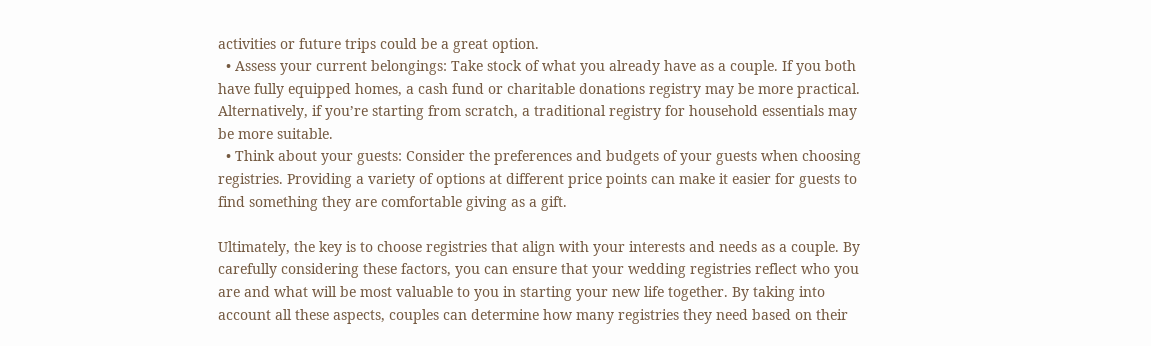activities or future trips could be a great option.
  • Assess your current belongings: Take stock of what you already have as a couple. If you both have fully equipped homes, a cash fund or charitable donations registry may be more practical. Alternatively, if you’re starting from scratch, a traditional registry for household essentials may be more suitable.
  • Think about your guests: Consider the preferences and budgets of your guests when choosing registries. Providing a variety of options at different price points can make it easier for guests to find something they are comfortable giving as a gift.

Ultimately, the key is to choose registries that align with your interests and needs as a couple. By carefully considering these factors, you can ensure that your wedding registries reflect who you are and what will be most valuable to you in starting your new life together. By taking into account all these aspects, couples can determine how many registries they need based on their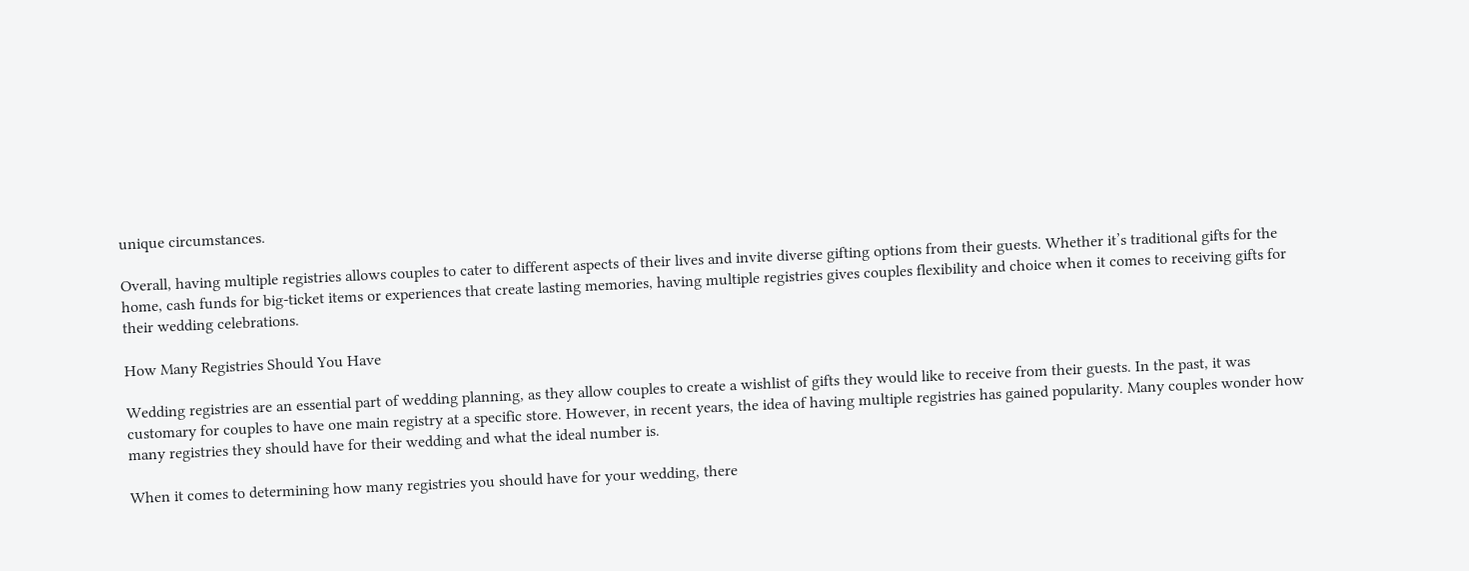unique circumstances.

Overall, having multiple registries allows couples to cater to different aspects of their lives and invite diverse gifting options from their guests. Whether it’s traditional gifts for the home, cash funds for big-ticket items or experiences that create lasting memories, having multiple registries gives couples flexibility and choice when it comes to receiving gifts for their wedding celebrations.

How Many Registries Should You Have

Wedding registries are an essential part of wedding planning, as they allow couples to create a wishlist of gifts they would like to receive from their guests. In the past, it was customary for couples to have one main registry at a specific store. However, in recent years, the idea of having multiple registries has gained popularity. Many couples wonder how many registries they should have for their wedding and what the ideal number is.

When it comes to determining how many registries you should have for your wedding, there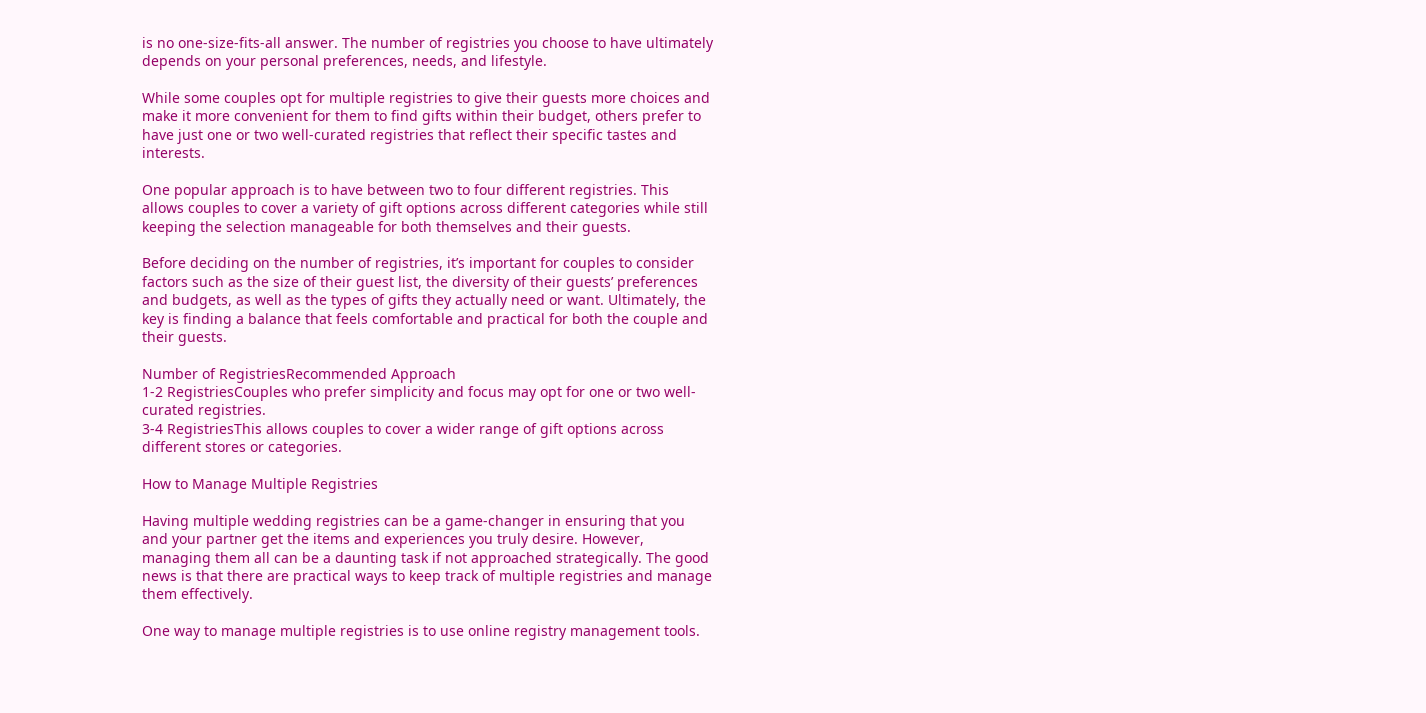is no one-size-fits-all answer. The number of registries you choose to have ultimately depends on your personal preferences, needs, and lifestyle.

While some couples opt for multiple registries to give their guests more choices and make it more convenient for them to find gifts within their budget, others prefer to have just one or two well-curated registries that reflect their specific tastes and interests.

One popular approach is to have between two to four different registries. This allows couples to cover a variety of gift options across different categories while still keeping the selection manageable for both themselves and their guests.

Before deciding on the number of registries, it’s important for couples to consider factors such as the size of their guest list, the diversity of their guests’ preferences and budgets, as well as the types of gifts they actually need or want. Ultimately, the key is finding a balance that feels comfortable and practical for both the couple and their guests.

Number of RegistriesRecommended Approach
1-2 RegistriesCouples who prefer simplicity and focus may opt for one or two well-curated registries.
3-4 RegistriesThis allows couples to cover a wider range of gift options across different stores or categories.

How to Manage Multiple Registries

Having multiple wedding registries can be a game-changer in ensuring that you and your partner get the items and experiences you truly desire. However, managing them all can be a daunting task if not approached strategically. The good news is that there are practical ways to keep track of multiple registries and manage them effectively.

One way to manage multiple registries is to use online registry management tools.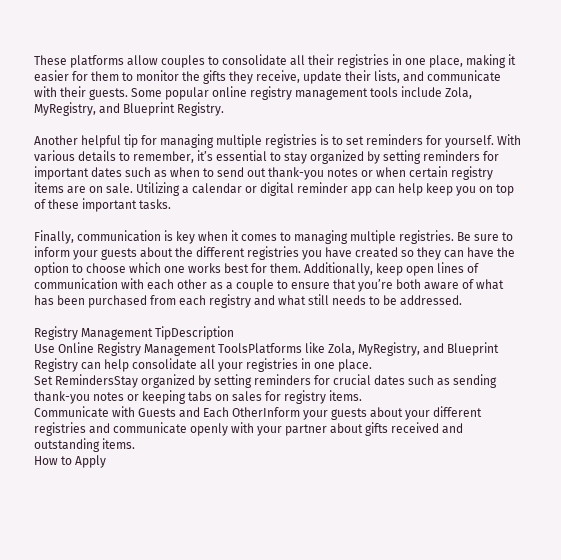These platforms allow couples to consolidate all their registries in one place, making it easier for them to monitor the gifts they receive, update their lists, and communicate with their guests. Some popular online registry management tools include Zola, MyRegistry, and Blueprint Registry.

Another helpful tip for managing multiple registries is to set reminders for yourself. With various details to remember, it’s essential to stay organized by setting reminders for important dates such as when to send out thank-you notes or when certain registry items are on sale. Utilizing a calendar or digital reminder app can help keep you on top of these important tasks.

Finally, communication is key when it comes to managing multiple registries. Be sure to inform your guests about the different registries you have created so they can have the option to choose which one works best for them. Additionally, keep open lines of communication with each other as a couple to ensure that you’re both aware of what has been purchased from each registry and what still needs to be addressed.

Registry Management TipDescription
Use Online Registry Management ToolsPlatforms like Zola, MyRegistry, and Blueprint Registry can help consolidate all your registries in one place.
Set RemindersStay organized by setting reminders for crucial dates such as sending thank-you notes or keeping tabs on sales for registry items.
Communicate with Guests and Each OtherInform your guests about your different registries and communicate openly with your partner about gifts received and outstanding items.
How to Apply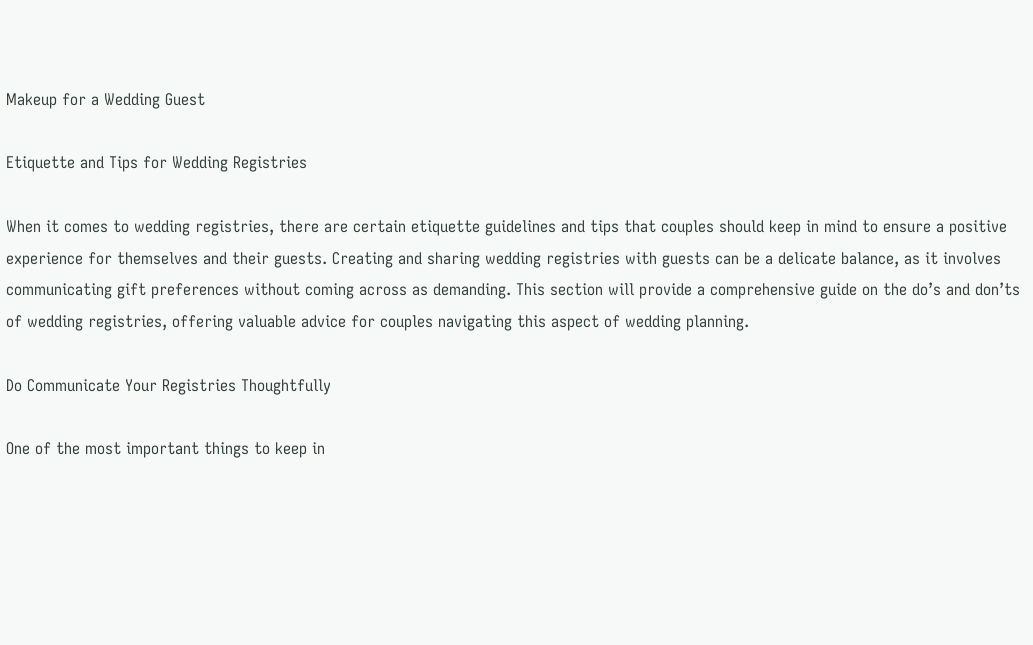Makeup for a Wedding Guest

Etiquette and Tips for Wedding Registries

When it comes to wedding registries, there are certain etiquette guidelines and tips that couples should keep in mind to ensure a positive experience for themselves and their guests. Creating and sharing wedding registries with guests can be a delicate balance, as it involves communicating gift preferences without coming across as demanding. This section will provide a comprehensive guide on the do’s and don’ts of wedding registries, offering valuable advice for couples navigating this aspect of wedding planning.

Do Communicate Your Registries Thoughtfully

One of the most important things to keep in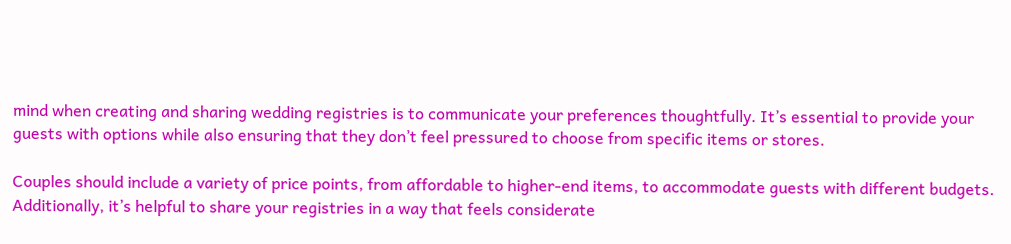mind when creating and sharing wedding registries is to communicate your preferences thoughtfully. It’s essential to provide your guests with options while also ensuring that they don’t feel pressured to choose from specific items or stores.

Couples should include a variety of price points, from affordable to higher-end items, to accommodate guests with different budgets. Additionally, it’s helpful to share your registries in a way that feels considerate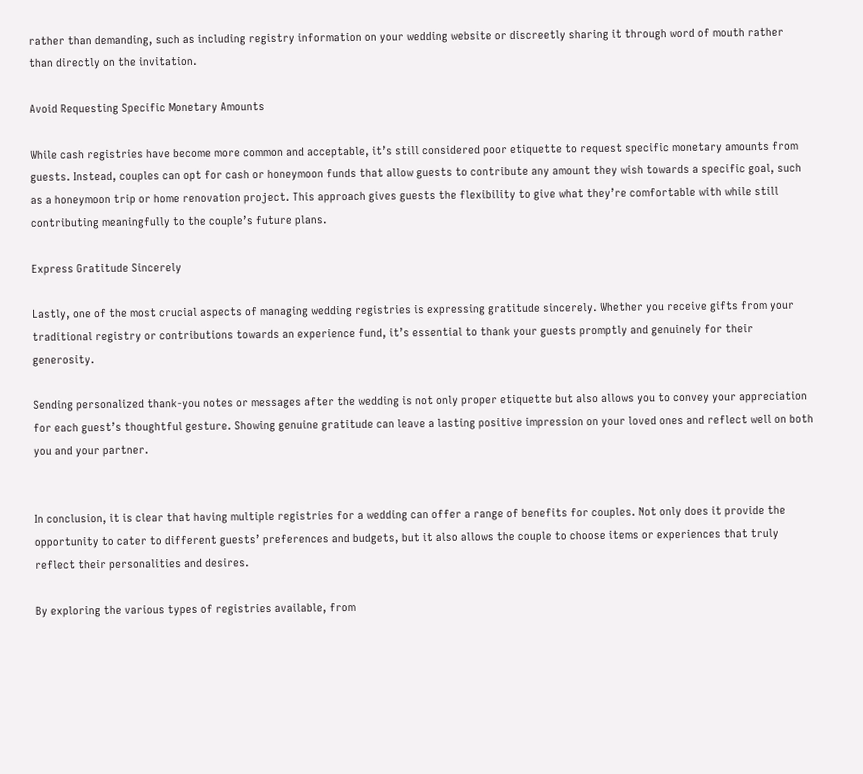rather than demanding, such as including registry information on your wedding website or discreetly sharing it through word of mouth rather than directly on the invitation.

Avoid Requesting Specific Monetary Amounts

While cash registries have become more common and acceptable, it’s still considered poor etiquette to request specific monetary amounts from guests. Instead, couples can opt for cash or honeymoon funds that allow guests to contribute any amount they wish towards a specific goal, such as a honeymoon trip or home renovation project. This approach gives guests the flexibility to give what they’re comfortable with while still contributing meaningfully to the couple’s future plans.

Express Gratitude Sincerely

Lastly, one of the most crucial aspects of managing wedding registries is expressing gratitude sincerely. Whether you receive gifts from your traditional registry or contributions towards an experience fund, it’s essential to thank your guests promptly and genuinely for their generosity.

Sending personalized thank-you notes or messages after the wedding is not only proper etiquette but also allows you to convey your appreciation for each guest’s thoughtful gesture. Showing genuine gratitude can leave a lasting positive impression on your loved ones and reflect well on both you and your partner.


In conclusion, it is clear that having multiple registries for a wedding can offer a range of benefits for couples. Not only does it provide the opportunity to cater to different guests’ preferences and budgets, but it also allows the couple to choose items or experiences that truly reflect their personalities and desires.

By exploring the various types of registries available, from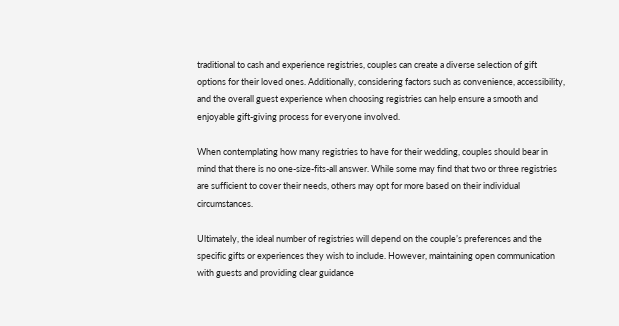traditional to cash and experience registries, couples can create a diverse selection of gift options for their loved ones. Additionally, considering factors such as convenience, accessibility, and the overall guest experience when choosing registries can help ensure a smooth and enjoyable gift-giving process for everyone involved.

When contemplating how many registries to have for their wedding, couples should bear in mind that there is no one-size-fits-all answer. While some may find that two or three registries are sufficient to cover their needs, others may opt for more based on their individual circumstances.

Ultimately, the ideal number of registries will depend on the couple’s preferences and the specific gifts or experiences they wish to include. However, maintaining open communication with guests and providing clear guidance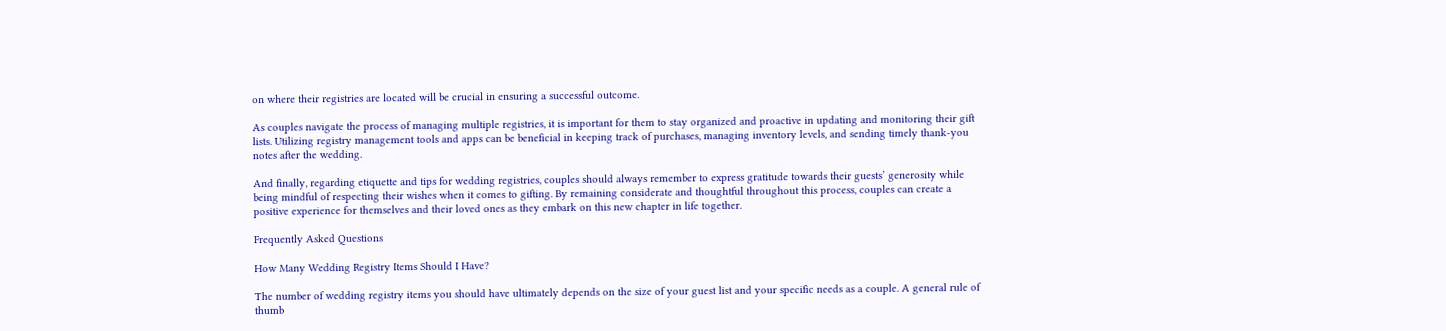on where their registries are located will be crucial in ensuring a successful outcome.

As couples navigate the process of managing multiple registries, it is important for them to stay organized and proactive in updating and monitoring their gift lists. Utilizing registry management tools and apps can be beneficial in keeping track of purchases, managing inventory levels, and sending timely thank-you notes after the wedding.

And finally, regarding etiquette and tips for wedding registries, couples should always remember to express gratitude towards their guests’ generosity while being mindful of respecting their wishes when it comes to gifting. By remaining considerate and thoughtful throughout this process, couples can create a positive experience for themselves and their loved ones as they embark on this new chapter in life together.

Frequently Asked Questions

How Many Wedding Registry Items Should I Have?

The number of wedding registry items you should have ultimately depends on the size of your guest list and your specific needs as a couple. A general rule of thumb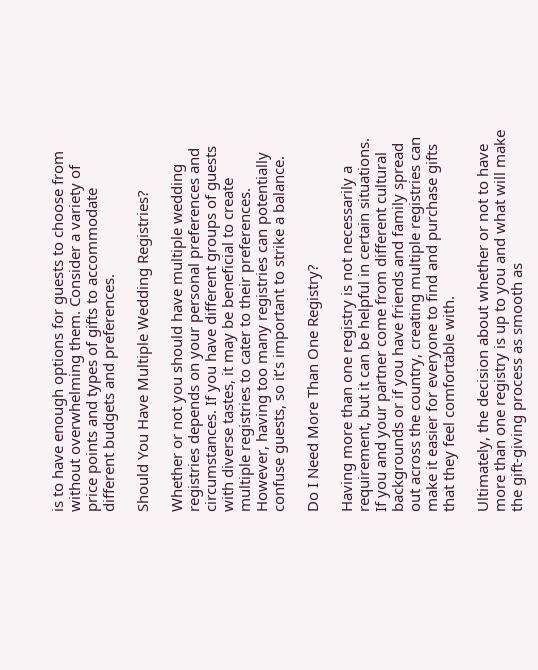is to have enough options for guests to choose from without overwhelming them. Consider a variety of price points and types of gifts to accommodate different budgets and preferences.

Should You Have Multiple Wedding Registries?

Whether or not you should have multiple wedding registries depends on your personal preferences and circumstances. If you have different groups of guests with diverse tastes, it may be beneficial to create multiple registries to cater to their preferences. However, having too many registries can potentially confuse guests, so it’s important to strike a balance.

Do I Need More Than One Registry?

Having more than one registry is not necessarily a requirement, but it can be helpful in certain situations. If you and your partner come from different cultural backgrounds or if you have friends and family spread out across the country, creating multiple registries can make it easier for everyone to find and purchase gifts that they feel comfortable with.

Ultimately, the decision about whether or not to have more than one registry is up to you and what will make the gift-giving process as smooth as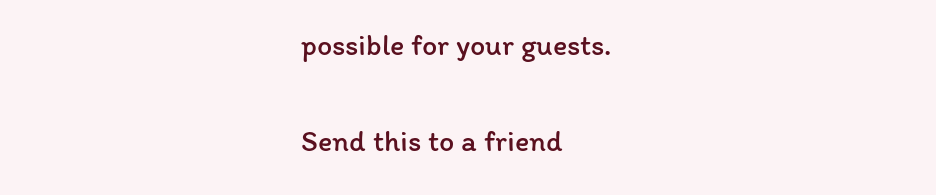possible for your guests.

Send this to a friend